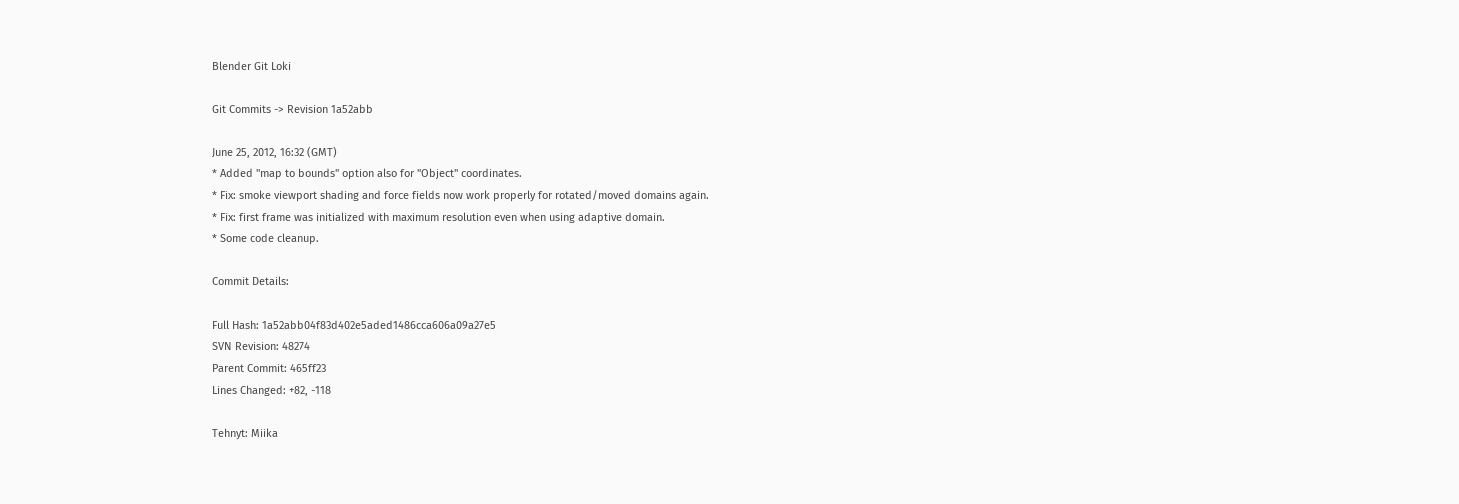Blender Git Loki

Git Commits -> Revision 1a52abb

June 25, 2012, 16:32 (GMT)
* Added "map to bounds" option also for "Object" coordinates.
* Fix: smoke viewport shading and force fields now work properly for rotated/moved domains again.
* Fix: first frame was initialized with maximum resolution even when using adaptive domain.
* Some code cleanup.

Commit Details:

Full Hash: 1a52abb04f83d402e5aded1486cca606a09a27e5
SVN Revision: 48274
Parent Commit: 465ff23
Lines Changed: +82, -118

Tehnyt: Miika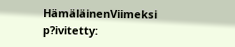HämäläinenViimeksi p?ivitetty: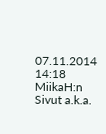07.11.2014 14:18 MiikaH:n Sivut a.k.a.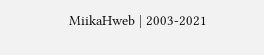MiikaHweb | 2003-2021